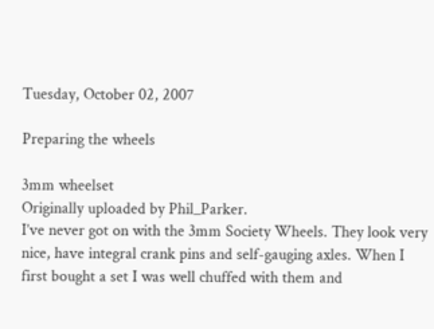Tuesday, October 02, 2007

Preparing the wheels

3mm wheelset
Originally uploaded by Phil_Parker.
I’ve never got on with the 3mm Society Wheels. They look very nice, have integral crank pins and self-gauging axles. When I first bought a set I was well chuffed with them and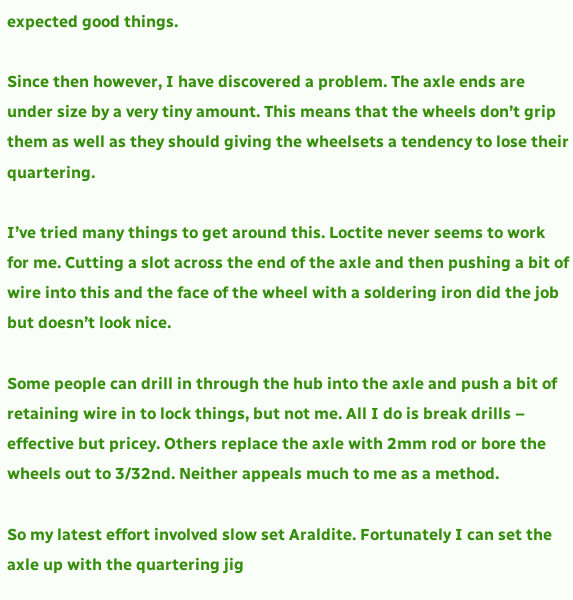expected good things.

Since then however, I have discovered a problem. The axle ends are under size by a very tiny amount. This means that the wheels don’t grip them as well as they should giving the wheelsets a tendency to lose their quartering.

I’ve tried many things to get around this. Loctite never seems to work for me. Cutting a slot across the end of the axle and then pushing a bit of wire into this and the face of the wheel with a soldering iron did the job but doesn’t look nice.

Some people can drill in through the hub into the axle and push a bit of retaining wire in to lock things, but not me. All I do is break drills – effective but pricey. Others replace the axle with 2mm rod or bore the wheels out to 3/32nd. Neither appeals much to me as a method.

So my latest effort involved slow set Araldite. Fortunately I can set the axle up with the quartering jig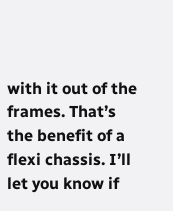with it out of the frames. That’s the benefit of a flexi chassis. I’ll let you know if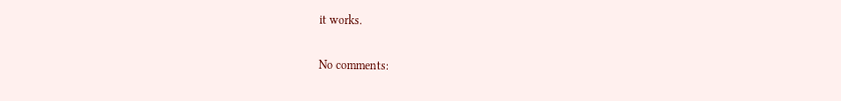it works.

No comments: